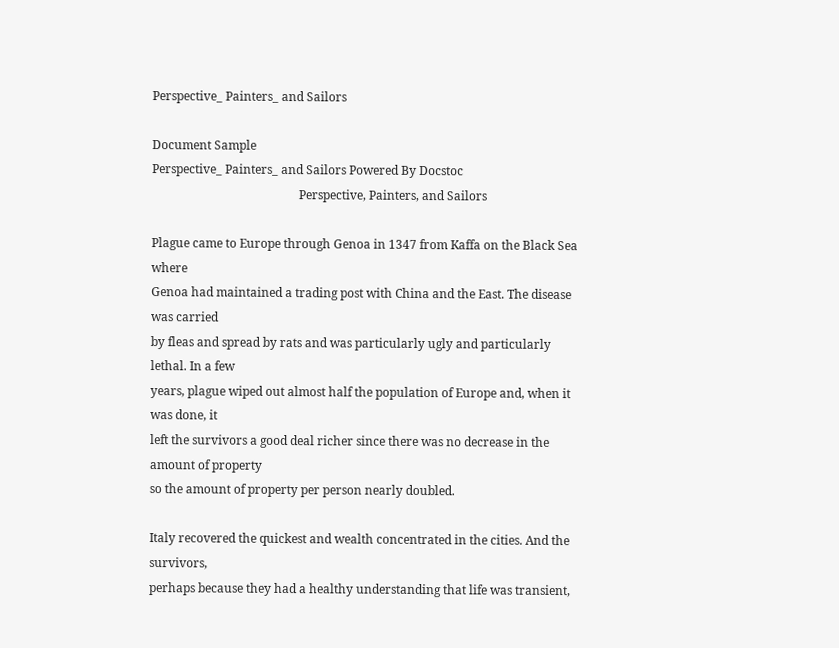Perspective_ Painters_ and Sailors

Document Sample
Perspective_ Painters_ and Sailors Powered By Docstoc
                                                 Perspective, Painters, and Sailors

Plague came to Europe through Genoa in 1347 from Kaffa on the Black Sea where
Genoa had maintained a trading post with China and the East. The disease was carried
by fleas and spread by rats and was particularly ugly and particularly lethal. In a few
years, plague wiped out almost half the population of Europe and, when it was done, it
left the survivors a good deal richer since there was no decrease in the amount of property
so the amount of property per person nearly doubled.

Italy recovered the quickest and wealth concentrated in the cities. And the survivors,
perhaps because they had a healthy understanding that life was transient,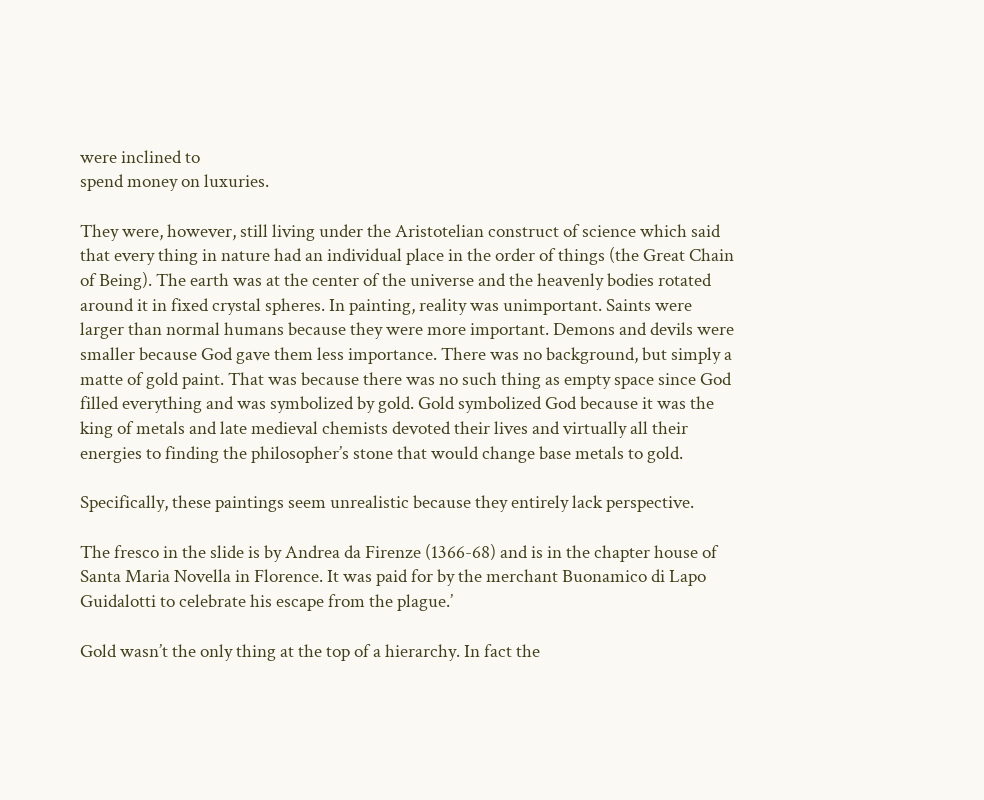were inclined to
spend money on luxuries.

They were, however, still living under the Aristotelian construct of science which said
that every thing in nature had an individual place in the order of things (the Great Chain
of Being). The earth was at the center of the universe and the heavenly bodies rotated
around it in fixed crystal spheres. In painting, reality was unimportant. Saints were
larger than normal humans because they were more important. Demons and devils were
smaller because God gave them less importance. There was no background, but simply a
matte of gold paint. That was because there was no such thing as empty space since God
filled everything and was symbolized by gold. Gold symbolized God because it was the
king of metals and late medieval chemists devoted their lives and virtually all their
energies to finding the philosopher’s stone that would change base metals to gold.

Specifically, these paintings seem unrealistic because they entirely lack perspective.

The fresco in the slide is by Andrea da Firenze (1366-68) and is in the chapter house of
Santa Maria Novella in Florence. It was paid for by the merchant Buonamico di Lapo
Guidalotti to celebrate his escape from the plague.’

Gold wasn’t the only thing at the top of a hierarchy. In fact the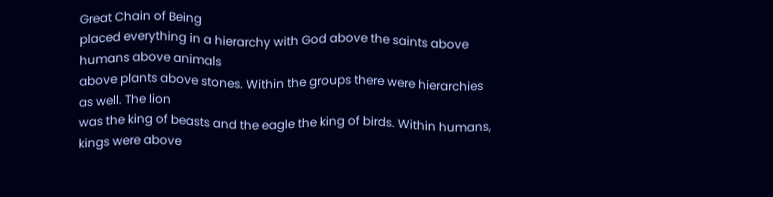Great Chain of Being
placed everything in a hierarchy with God above the saints above humans above animals
above plants above stones. Within the groups there were hierarchies as well. The lion
was the king of beasts and the eagle the king of birds. Within humans, kings were above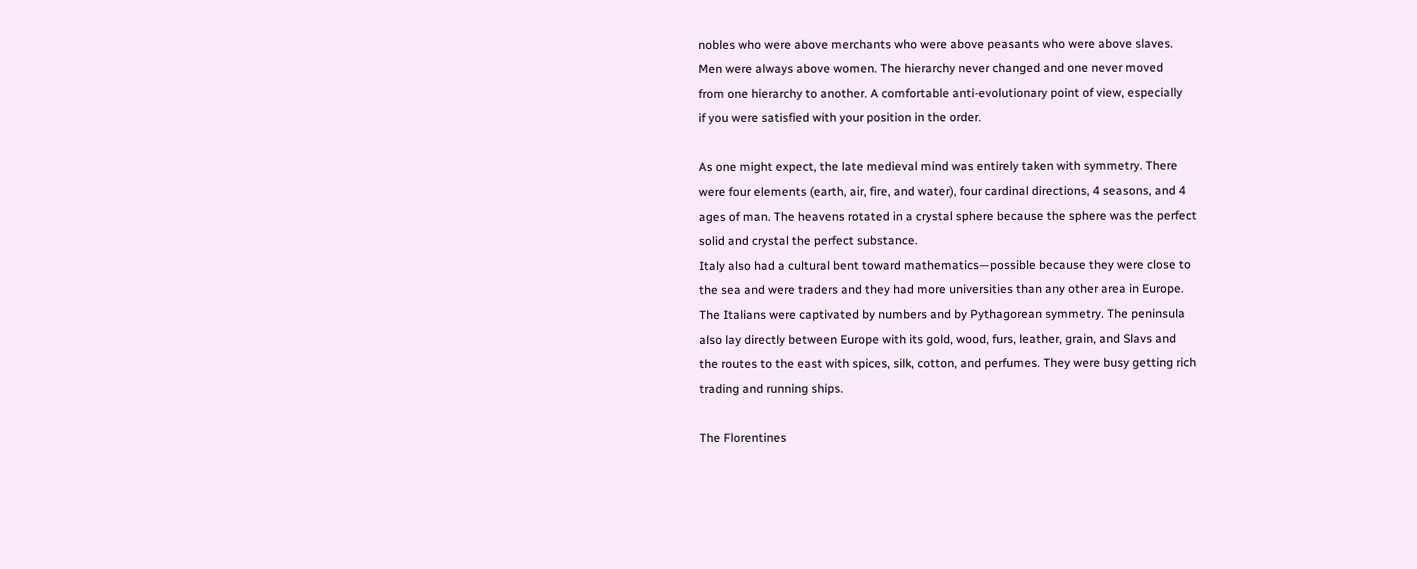nobles who were above merchants who were above peasants who were above slaves.
Men were always above women. The hierarchy never changed and one never moved
from one hierarchy to another. A comfortable anti-evolutionary point of view, especially
if you were satisfied with your position in the order.

As one might expect, the late medieval mind was entirely taken with symmetry. There
were four elements (earth, air, fire, and water), four cardinal directions, 4 seasons, and 4
ages of man. The heavens rotated in a crystal sphere because the sphere was the perfect
solid and crystal the perfect substance.
Italy also had a cultural bent toward mathematics—possible because they were close to
the sea and were traders and they had more universities than any other area in Europe.
The Italians were captivated by numbers and by Pythagorean symmetry. The peninsula
also lay directly between Europe with its gold, wood, furs, leather, grain, and Slavs and
the routes to the east with spices, silk, cotton, and perfumes. They were busy getting rich
trading and running ships.

The Florentines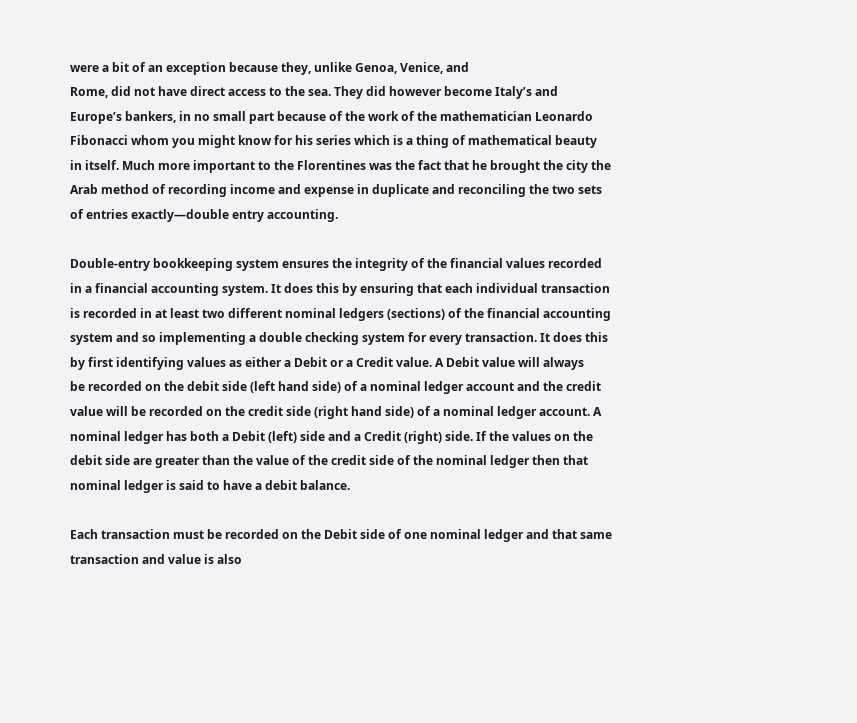were a bit of an exception because they, unlike Genoa, Venice, and
Rome, did not have direct access to the sea. They did however become Italy’s and
Europe’s bankers, in no small part because of the work of the mathematician Leonardo
Fibonacci whom you might know for his series which is a thing of mathematical beauty
in itself. Much more important to the Florentines was the fact that he brought the city the
Arab method of recording income and expense in duplicate and reconciling the two sets
of entries exactly—double entry accounting.

Double-entry bookkeeping system ensures the integrity of the financial values recorded
in a financial accounting system. It does this by ensuring that each individual transaction
is recorded in at least two different nominal ledgers (sections) of the financial accounting
system and so implementing a double checking system for every transaction. It does this
by first identifying values as either a Debit or a Credit value. A Debit value will always
be recorded on the debit side (left hand side) of a nominal ledger account and the credit
value will be recorded on the credit side (right hand side) of a nominal ledger account. A
nominal ledger has both a Debit (left) side and a Credit (right) side. If the values on the
debit side are greater than the value of the credit side of the nominal ledger then that
nominal ledger is said to have a debit balance.

Each transaction must be recorded on the Debit side of one nominal ledger and that same
transaction and value is also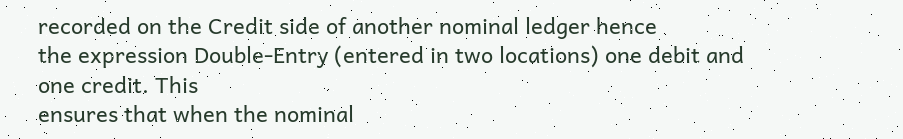recorded on the Credit side of another nominal ledger hence
the expression Double-Entry (entered in two locations) one debit and one credit. This
ensures that when the nominal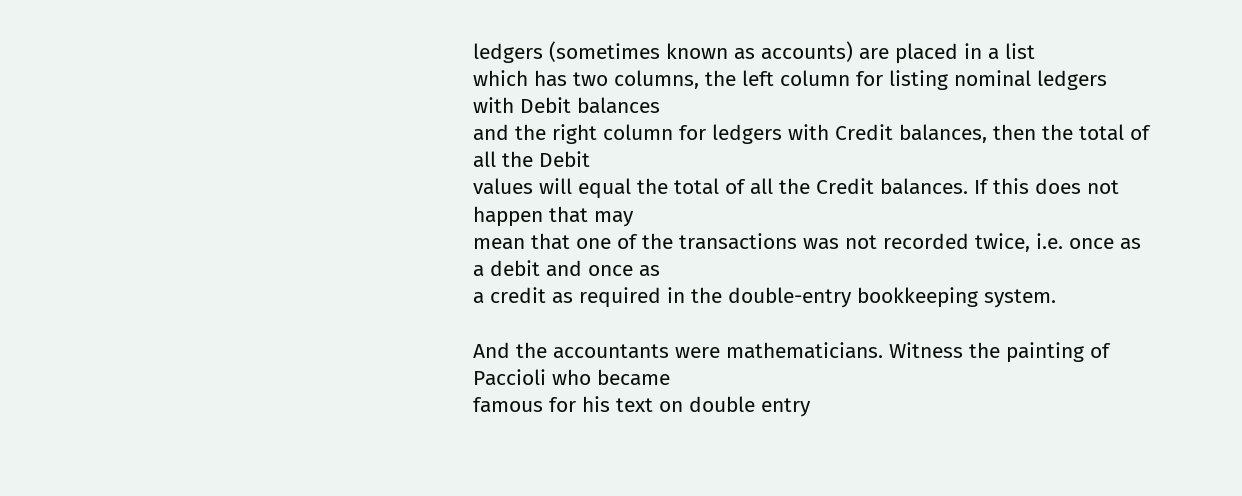ledgers (sometimes known as accounts) are placed in a list
which has two columns, the left column for listing nominal ledgers with Debit balances
and the right column for ledgers with Credit balances, then the total of all the Debit
values will equal the total of all the Credit balances. If this does not happen that may
mean that one of the transactions was not recorded twice, i.e. once as a debit and once as
a credit as required in the double-entry bookkeeping system.

And the accountants were mathematicians. Witness the painting of Paccioli who became
famous for his text on double entry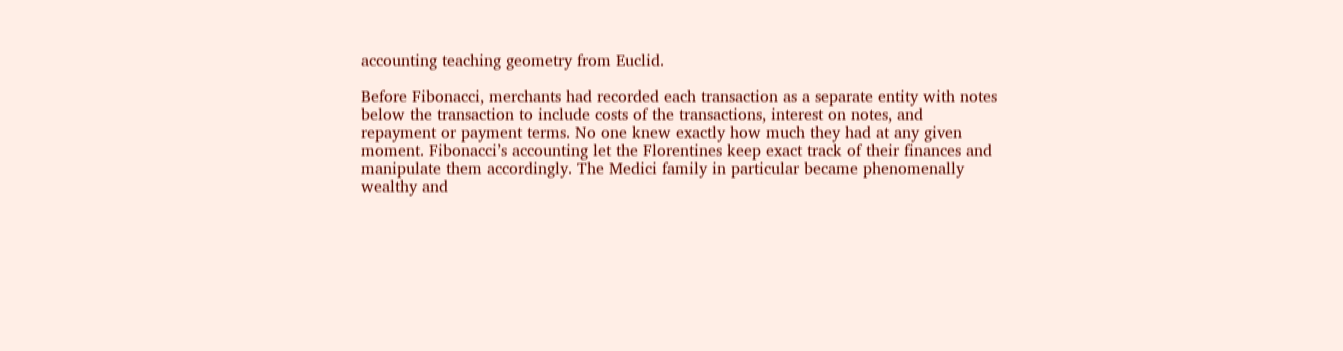accounting teaching geometry from Euclid.

Before Fibonacci, merchants had recorded each transaction as a separate entity with notes
below the transaction to include costs of the transactions, interest on notes, and
repayment or payment terms. No one knew exactly how much they had at any given
moment. Fibonacci’s accounting let the Florentines keep exact track of their finances and
manipulate them accordingly. The Medici family in particular became phenomenally
wealthy and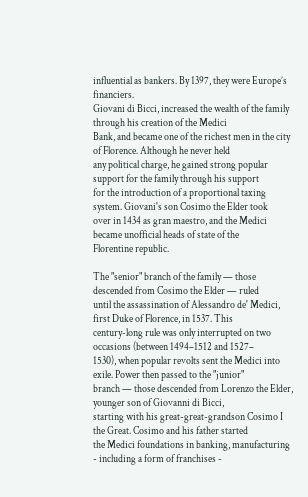influential as bankers. By 1397, they were Europe’s financiers.
Giovani di Bicci, increased the wealth of the family through his creation of the Medici
Bank, and became one of the richest men in the city of Florence. Although he never held
any political charge, he gained strong popular support for the family through his support
for the introduction of a proportional taxing system. Giovani's son Cosimo the Elder took
over in 1434 as gran maestro, and the Medici became unofficial heads of state of the
Florentine republic.

The "senior" branch of the family — those descended from Cosimo the Elder — ruled
until the assassination of Alessandro de' Medici, first Duke of Florence, in 1537. This
century-long rule was only interrupted on two occasions (between 1494–1512 and 1527–
1530), when popular revolts sent the Medici into exile. Power then passed to the "junior"
branch — those descended from Lorenzo the Elder, younger son of Giovanni di Bicci,
starting with his great-great-grandson Cosimo I the Great. Cosimo and his father started
the Medici foundations in banking, manufacturing - including a form of franchises -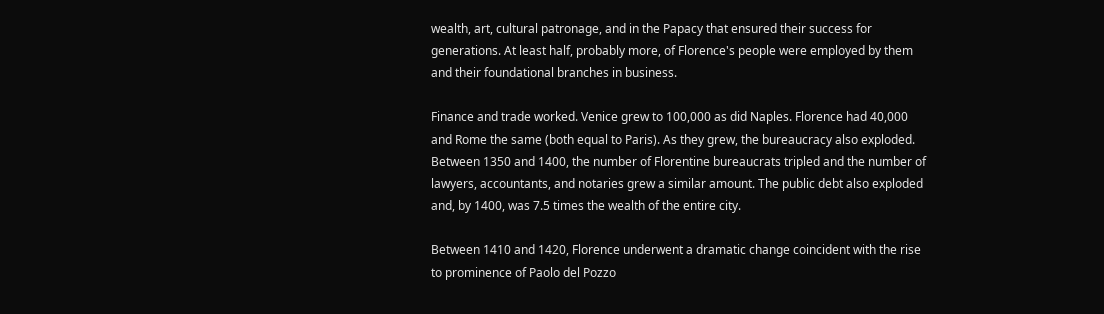wealth, art, cultural patronage, and in the Papacy that ensured their success for
generations. At least half, probably more, of Florence's people were employed by them
and their foundational branches in business.

Finance and trade worked. Venice grew to 100,000 as did Naples. Florence had 40,000
and Rome the same (both equal to Paris). As they grew, the bureaucracy also exploded.
Between 1350 and 1400, the number of Florentine bureaucrats tripled and the number of
lawyers, accountants, and notaries grew a similar amount. The public debt also exploded
and, by 1400, was 7.5 times the wealth of the entire city.

Between 1410 and 1420, Florence underwent a dramatic change coincident with the rise
to prominence of Paolo del Pozzo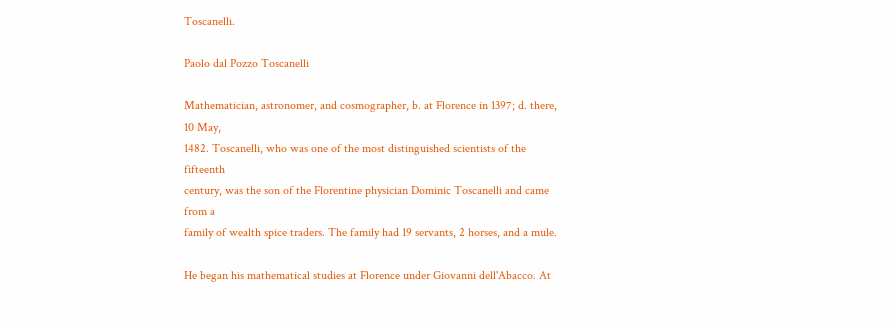Toscanelli.

Paolo dal Pozzo Toscanelli

Mathematician, astronomer, and cosmographer, b. at Florence in 1397; d. there, 10 May,
1482. Toscanelli, who was one of the most distinguished scientists of the fifteenth
century, was the son of the Florentine physician Dominic Toscanelli and came from a
family of wealth spice traders. The family had 19 servants, 2 horses, and a mule.

He began his mathematical studies at Florence under Giovanni dell'Abacco. At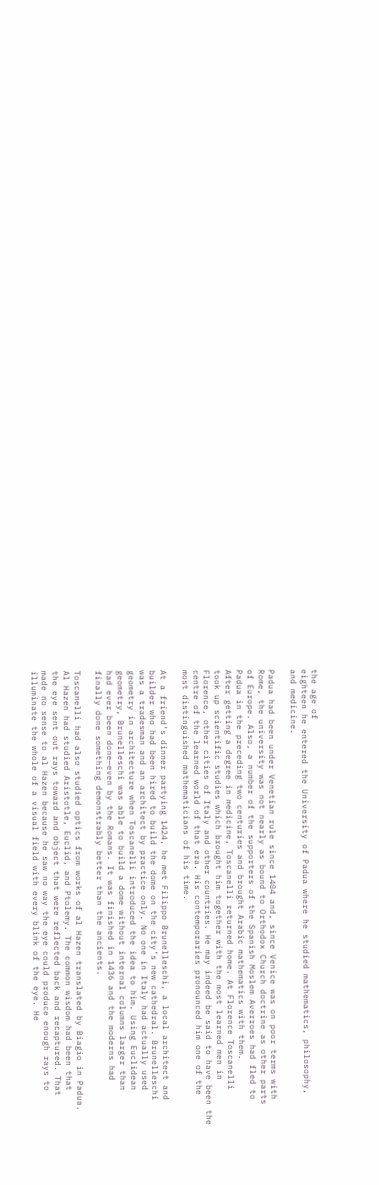the age of
eighteen he entered the University of Padua where he studied mathematics, philosophy,
and medicine.

Padua had been under Venetian rule since 1404 and, since Venice was on poor terms with
Rome, the university was not nearly as bound to Orthodox Church doctrine as other parts
of Europe. Also, a number of the supporters of the Spanish Moslem Averroes had fled to
Padua in the preceding two centuries and brought Arabic mathematics with them.
After getting a degree in medicine, Toscanelli returned home. At Florence Toscanelli
took up scientific studies which brought him together with the most learned men in
Florence, other cities of Italy and other countries. He may indeed be said to have been the
centre of the learned world of that era. His contemporaries pronounced him one of the
most distinguished mathematicians of his time.

At a friend’s dinner partying 1424, he met Filippo Brunelleschi, a local architect and
builder who had been hired to build the dome on the city’s new cathedral. Brunelleschi
was a tradesman and an architect by practice only. No one in Italy had actually used
geometry in architecture when Toscanelli introduced the idea to him. Using Euclidean
geometry, Brunelleschi was able to build a dome without internal columns larger than
had ever been done—even by the Romans. It was finished in 1436 and the moderns had
finally done something demonstrably better than the ancients.

Toscanelli had also studied optics from works of al Hazen translated by Biagio in Padua.
Al Hazen had studied Aristotle, Euclid, and Ptolemy. The common wisdom had been that
the eye sent out rays toward and object that were reflected back and recaptured. That
made no sense to al Hazen because he saw no way the eye could produce enough rays to
illuminate the whole of a visual field with every blink of the eye. He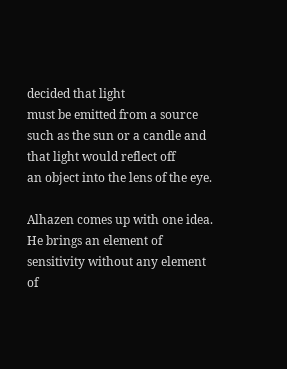decided that light
must be emitted from a source such as the sun or a candle and that light would reflect off
an object into the lens of the eye.

Alhazen comes up with one idea. He brings an element of sensitivity without any element
of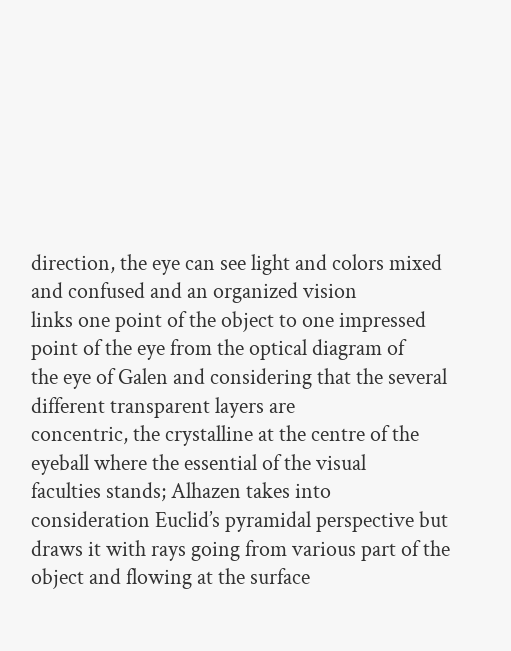direction, the eye can see light and colors mixed and confused and an organized vision
links one point of the object to one impressed point of the eye from the optical diagram of
the eye of Galen and considering that the several different transparent layers are
concentric, the crystalline at the centre of the eyeball where the essential of the visual
faculties stands; Alhazen takes into consideration Euclid’s pyramidal perspective but
draws it with rays going from various part of the object and flowing at the surface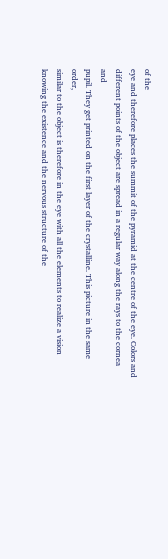of the
eye and therefore places the summit of the pyramid at the centre of the eye. Colors and
different points of the object are spread in a regular way along the rays to the cornea and
pupil. They get printed on the first layer of the crystalline. This picture in the same order,
similar to the object is therefore in the eye with all the elements to realize a vision
knowing the existence and the nervous structure of the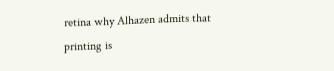retina why Alhazen admits that
printing is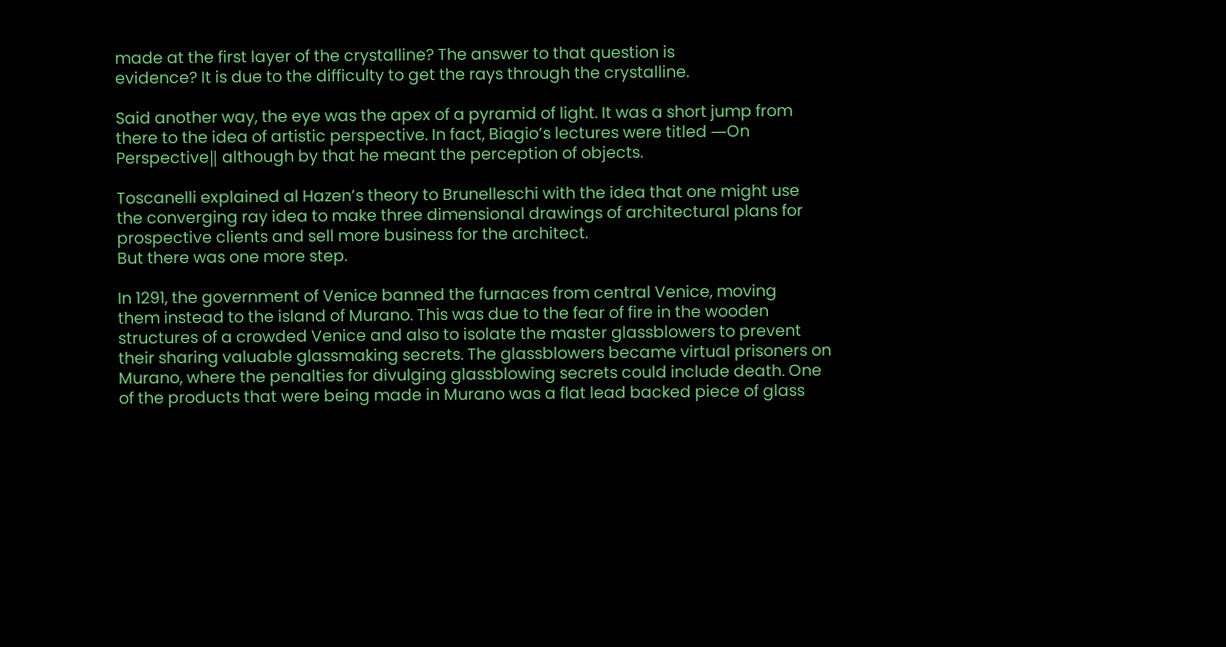made at the first layer of the crystalline? The answer to that question is
evidence? It is due to the difficulty to get the rays through the crystalline.

Said another way, the eye was the apex of a pyramid of light. It was a short jump from
there to the idea of artistic perspective. In fact, Biagio’s lectures were titled ―On
Perspective‖ although by that he meant the perception of objects.

Toscanelli explained al Hazen’s theory to Brunelleschi with the idea that one might use
the converging ray idea to make three dimensional drawings of architectural plans for
prospective clients and sell more business for the architect.
But there was one more step.

In 1291, the government of Venice banned the furnaces from central Venice, moving
them instead to the island of Murano. This was due to the fear of fire in the wooden
structures of a crowded Venice and also to isolate the master glassblowers to prevent
their sharing valuable glassmaking secrets. The glassblowers became virtual prisoners on
Murano, where the penalties for divulging glassblowing secrets could include death. One
of the products that were being made in Murano was a flat lead backed piece of glass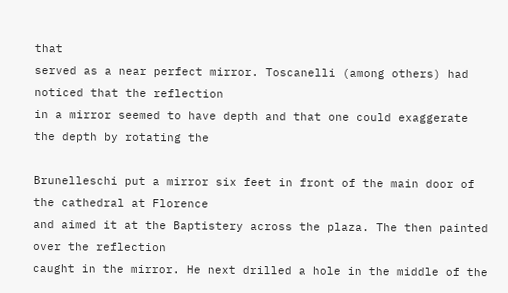that
served as a near perfect mirror. Toscanelli (among others) had noticed that the reflection
in a mirror seemed to have depth and that one could exaggerate the depth by rotating the

Brunelleschi put a mirror six feet in front of the main door of the cathedral at Florence
and aimed it at the Baptistery across the plaza. The then painted over the reflection
caught in the mirror. He next drilled a hole in the middle of the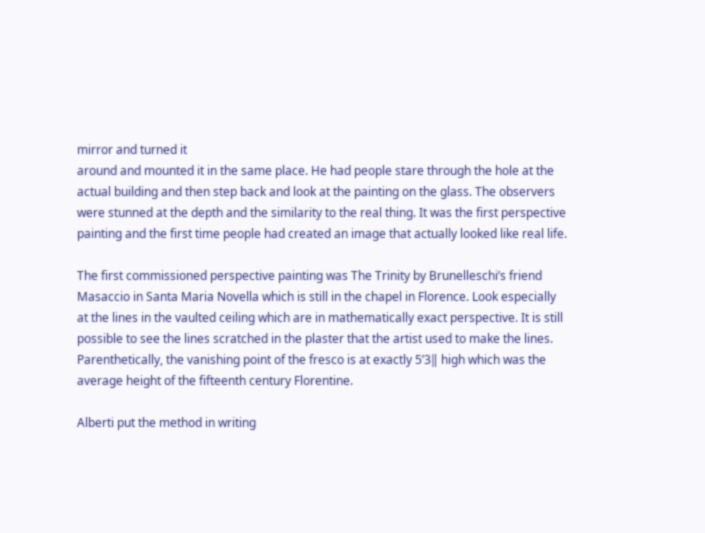mirror and turned it
around and mounted it in the same place. He had people stare through the hole at the
actual building and then step back and look at the painting on the glass. The observers
were stunned at the depth and the similarity to the real thing. It was the first perspective
painting and the first time people had created an image that actually looked like real life.

The first commissioned perspective painting was The Trinity by Brunelleschi’s friend
Masaccio in Santa Maria Novella which is still in the chapel in Florence. Look especially
at the lines in the vaulted ceiling which are in mathematically exact perspective. It is still
possible to see the lines scratched in the plaster that the artist used to make the lines.
Parenthetically, the vanishing point of the fresco is at exactly 5’3‖ high which was the
average height of the fifteenth century Florentine.

Alberti put the method in writing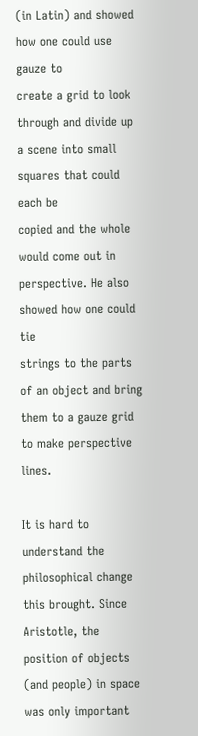(in Latin) and showed how one could use gauze to
create a grid to look through and divide up a scene into small squares that could each be
copied and the whole would come out in perspective. He also showed how one could tie
strings to the parts of an object and bring them to a gauze grid to make perspective lines.

It is hard to understand the philosophical change this brought. Since Aristotle, the
position of objects (and people) in space was only important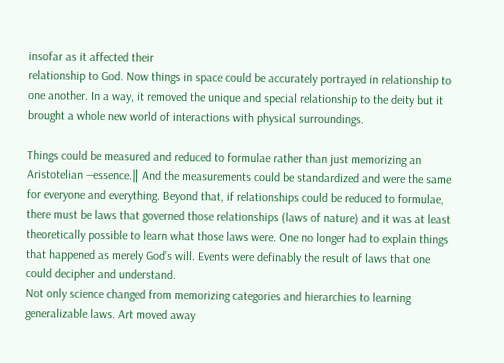insofar as it affected their
relationship to God. Now things in space could be accurately portrayed in relationship to
one another. In a way, it removed the unique and special relationship to the deity but it
brought a whole new world of interactions with physical surroundings.

Things could be measured and reduced to formulae rather than just memorizing an
Aristotelian ―essence.‖ And the measurements could be standardized and were the same
for everyone and everything. Beyond that, if relationships could be reduced to formulae,
there must be laws that governed those relationships (laws of nature) and it was at least
theoretically possible to learn what those laws were. One no longer had to explain things
that happened as merely God’s will. Events were definably the result of laws that one
could decipher and understand.
Not only science changed from memorizing categories and hierarchies to learning
generalizable laws. Art moved away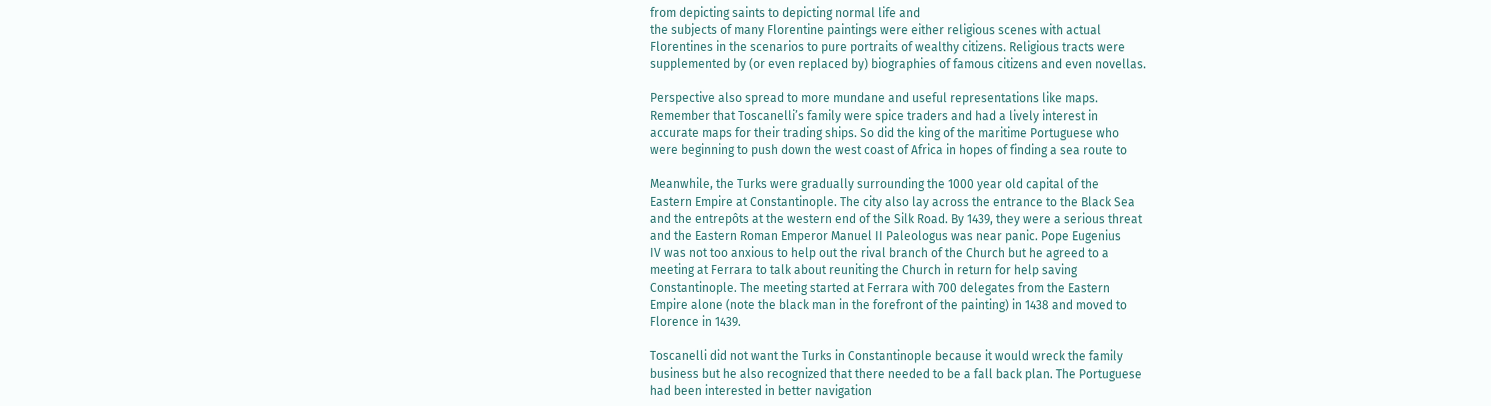from depicting saints to depicting normal life and
the subjects of many Florentine paintings were either religious scenes with actual
Florentines in the scenarios to pure portraits of wealthy citizens. Religious tracts were
supplemented by (or even replaced by) biographies of famous citizens and even novellas.

Perspective also spread to more mundane and useful representations like maps.
Remember that Toscanelli’s family were spice traders and had a lively interest in
accurate maps for their trading ships. So did the king of the maritime Portuguese who
were beginning to push down the west coast of Africa in hopes of finding a sea route to

Meanwhile, the Turks were gradually surrounding the 1000 year old capital of the
Eastern Empire at Constantinople. The city also lay across the entrance to the Black Sea
and the entrepôts at the western end of the Silk Road. By 1439, they were a serious threat
and the Eastern Roman Emperor Manuel II Paleologus was near panic. Pope Eugenius
IV was not too anxious to help out the rival branch of the Church but he agreed to a
meeting at Ferrara to talk about reuniting the Church in return for help saving
Constantinople. The meeting started at Ferrara with 700 delegates from the Eastern
Empire alone (note the black man in the forefront of the painting) in 1438 and moved to
Florence in 1439.

Toscanelli did not want the Turks in Constantinople because it would wreck the family
business but he also recognized that there needed to be a fall back plan. The Portuguese
had been interested in better navigation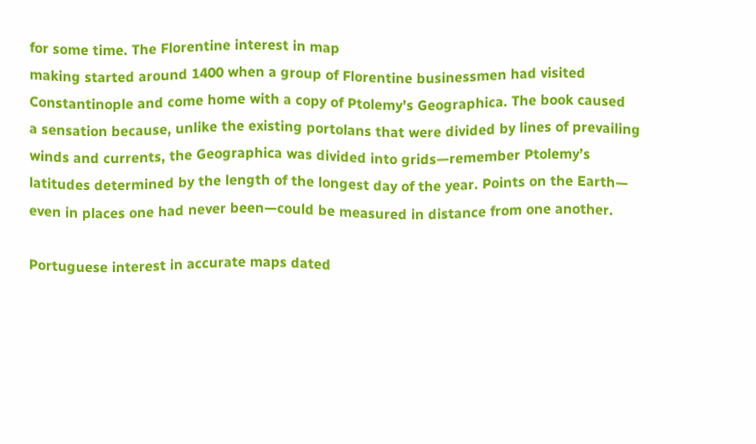for some time. The Florentine interest in map
making started around 1400 when a group of Florentine businessmen had visited
Constantinople and come home with a copy of Ptolemy’s Geographica. The book caused
a sensation because, unlike the existing portolans that were divided by lines of prevailing
winds and currents, the Geographica was divided into grids—remember Ptolemy’s
latitudes determined by the length of the longest day of the year. Points on the Earth—
even in places one had never been—could be measured in distance from one another.

Portuguese interest in accurate maps dated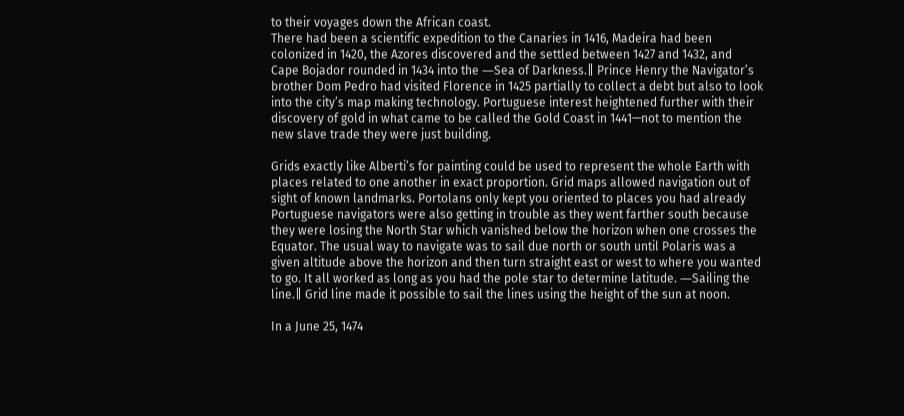to their voyages down the African coast.
There had been a scientific expedition to the Canaries in 1416, Madeira had been
colonized in 1420, the Azores discovered and the settled between 1427 and 1432, and
Cape Bojador rounded in 1434 into the ―Sea of Darkness.‖ Prince Henry the Navigator’s
brother Dom Pedro had visited Florence in 1425 partially to collect a debt but also to look
into the city’s map making technology. Portuguese interest heightened further with their
discovery of gold in what came to be called the Gold Coast in 1441—not to mention the
new slave trade they were just building.

Grids exactly like Alberti’s for painting could be used to represent the whole Earth with
places related to one another in exact proportion. Grid maps allowed navigation out of
sight of known landmarks. Portolans only kept you oriented to places you had already
Portuguese navigators were also getting in trouble as they went farther south because
they were losing the North Star which vanished below the horizon when one crosses the
Equator. The usual way to navigate was to sail due north or south until Polaris was a
given altitude above the horizon and then turn straight east or west to where you wanted
to go. It all worked as long as you had the pole star to determine latitude. ―Sailing the
line.‖ Grid line made it possible to sail the lines using the height of the sun at noon.

In a June 25, 1474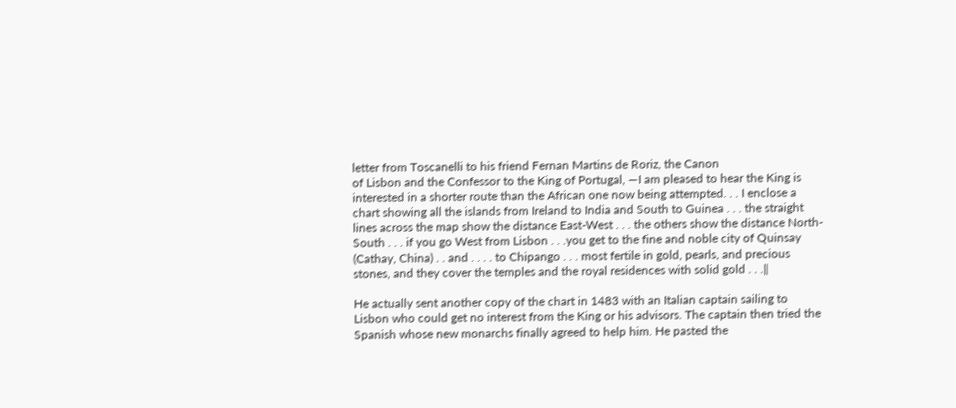letter from Toscanelli to his friend Fernan Martins de Roriz, the Canon
of Lisbon and the Confessor to the King of Portugal, ―I am pleased to hear the King is
interested in a shorter route than the African one now being attempted. . . I enclose a
chart showing all the islands from Ireland to India and South to Guinea . . . the straight
lines across the map show the distance East-West . . . the others show the distance North-
South . . . if you go West from Lisbon . . .you get to the fine and noble city of Quinsay
(Cathay, China) . . and . . . . to Chipango . . . most fertile in gold, pearls, and precious
stones, and they cover the temples and the royal residences with solid gold . . .‖

He actually sent another copy of the chart in 1483 with an Italian captain sailing to
Lisbon who could get no interest from the King or his advisors. The captain then tried the
Spanish whose new monarchs finally agreed to help him. He pasted the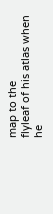map to the
flyleaf of his atlas when he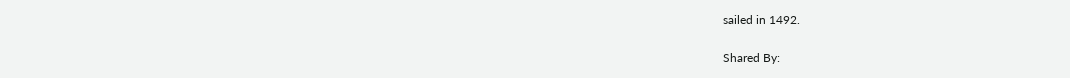sailed in 1492.

Shared By: